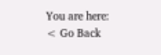You are here:
< Go Back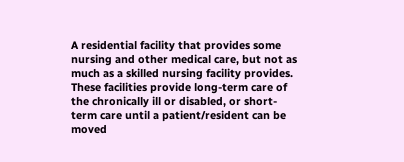A residential facility that provides some nursing and other medical care, but not as much as a skilled nursing facility provides. These facilities provide long-term care of the chronically ill or disabled, or short-term care until a patient/resident can be moved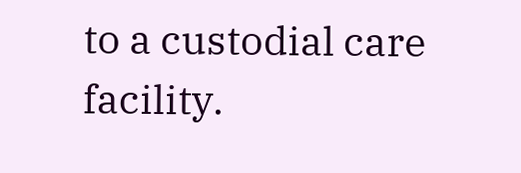to a custodial care facility.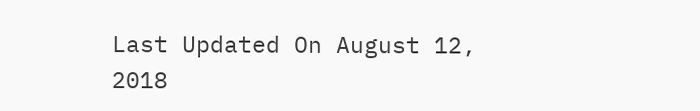Last Updated On August 12, 2018